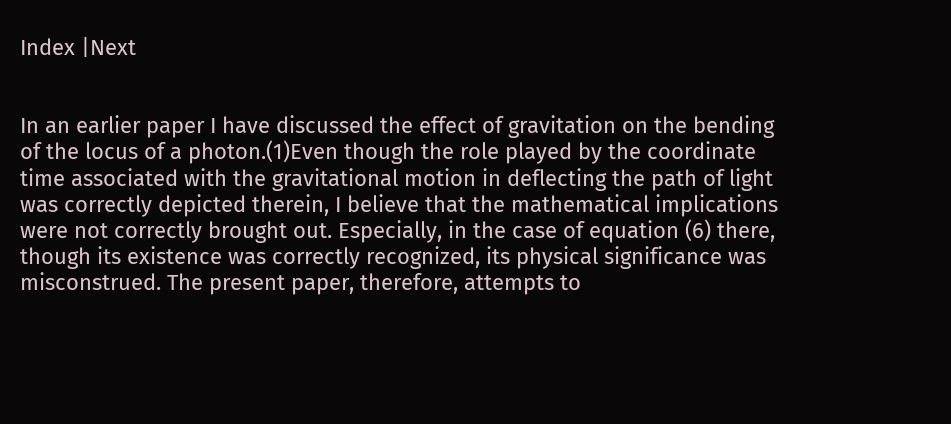Index |Next


In an earlier paper I have discussed the effect of gravitation on the bending of the locus of a photon.(1)Even though the role played by the coordinate time associated with the gravitational motion in deflecting the path of light was correctly depicted therein, I believe that the mathematical implications were not correctly brought out. Especially, in the case of equation (6) there, though its existence was correctly recognized, its physical significance was misconstrued. The present paper, therefore, attempts to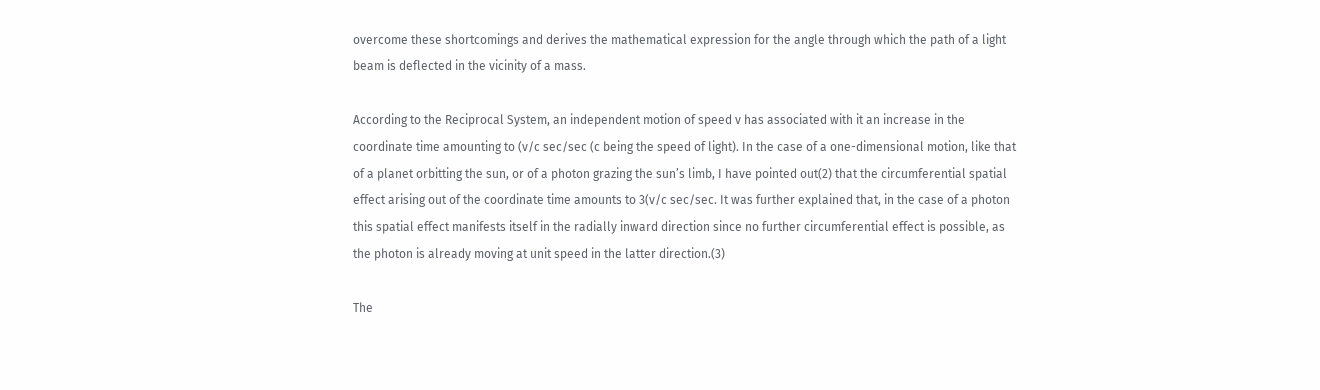overcome these shortcomings and derives the mathematical expression for the angle through which the path of a light beam is deflected in the vicinity of a mass.

According to the Reciprocal System, an independent motion of speed v has associated with it an increase in the coordinate time amounting to (v/c sec/sec (c being the speed of light). In the case of a one-dimensional motion, like that of a planet orbitting the sun, or of a photon grazing the sun’s limb, I have pointed out(2) that the circumferential spatial effect arising out of the coordinate time amounts to 3(v/c sec/sec. It was further explained that, in the case of a photon this spatial effect manifests itself in the radially inward direction since no further circumferential effect is possible, as the photon is already moving at unit speed in the latter direction.(3)

The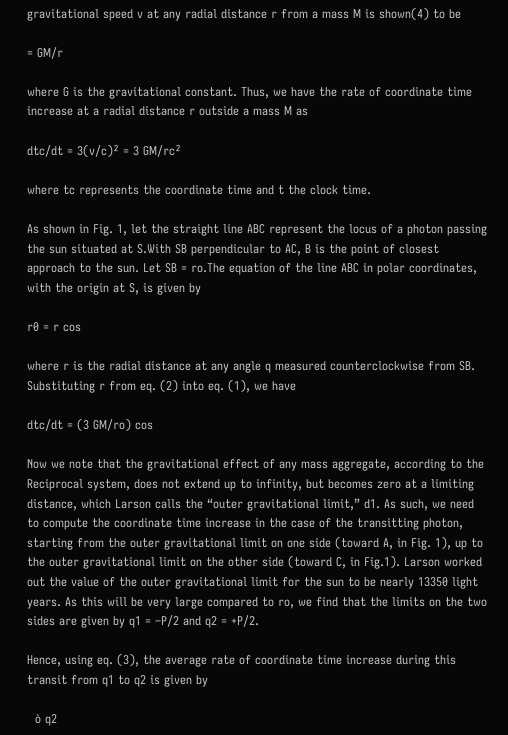gravitational speed v at any radial distance r from a mass M is shown(4) to be

= GM/r

where G is the gravitational constant. Thus, we have the rate of coordinate time increase at a radial distance r outside a mass M as

dtc/dt = 3(v/c)² = 3 GM/rc²

where tc represents the coordinate time and t the clock time.

As shown in Fig. 1, let the straight line ABC represent the locus of a photon passing the sun situated at S.With SB perpendicular to AC, B is the point of closest approach to the sun. Let SB = ro.The equation of the line ABC in polar coordinates, with the origin at S, is given by

r0 = r cos

where r is the radial distance at any angle q measured counterclockwise from SB. Substituting r from eq. (2) into eq. (1), we have

dtc/dt = (3 GM/ro) cos

Now we note that the gravitational effect of any mass aggregate, according to the Reciprocal system, does not extend up to infinity, but becomes zero at a limiting distance, which Larson calls the “outer gravitational limit,” d1. As such, we need to compute the coordinate time increase in the case of the transitting photon, starting from the outer gravitational limit on one side (toward A, in Fig. 1), up to the outer gravitational limit on the other side (toward C, in Fig.1). Larson worked out the value of the outer gravitational limit for the sun to be nearly 13350 light years. As this will be very large compared to ro, we find that the limits on the two sides are given by q1 = –P/2 and q2 = +P/2.

Hence, using eq. (3), the average rate of coordinate time increase during this transit from q1 to q2 is given by

  ò q2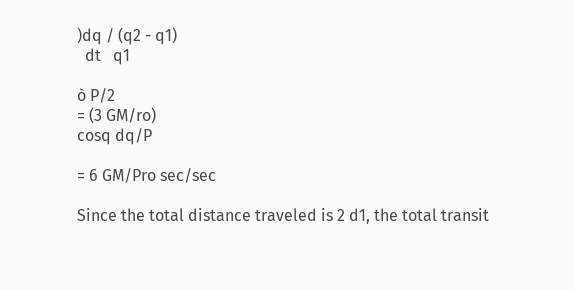)dq / (q2 - q1)
  dt   q1

ò P/2
= (3 GM/ro)
cosq dq/P

= 6 GM/Pro sec/sec

Since the total distance traveled is 2 d1, the total transit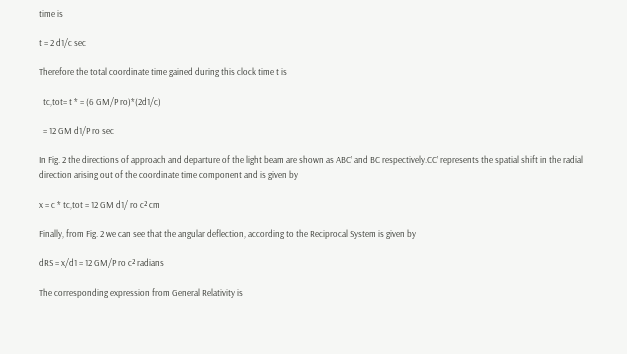time is

t = 2 d1/c sec

Therefore the total coordinate time gained during this clock time t is

  tc,tot= t * = (6 GM/P ro)*(2d1/c)

  = 12 GM d1/P ro sec

In Fig. 2 the directions of approach and departure of the light beam are shown as ABC’ and BC respectively.CC’ represents the spatial shift in the radial direction arising out of the coordinate time component and is given by

x = c * tc,tot = 12 GM d1/ ro c² cm

Finally, from Fig. 2 we can see that the angular deflection, according to the Reciprocal System is given by

dRS = x/d1 = 12 GM/P ro c² radians

The corresponding expression from General Relativity is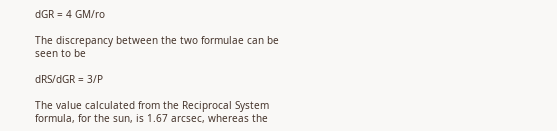dGR = 4 GM/ro

The discrepancy between the two formulae can be seen to be

dRS/dGR = 3/P

The value calculated from the Reciprocal System formula, for the sun, is 1.67 arcsec, whereas the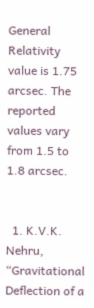General Relativity value is 1.75 arcsec. The reported values vary from 1.5 to 1.8 arcsec.


  1. K.V.K. Nehru, “Gravitational Deflection of a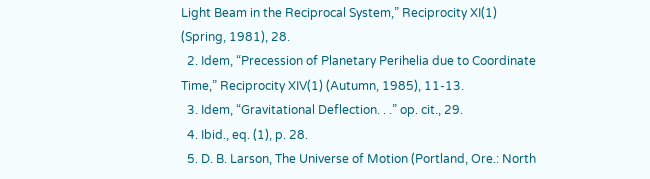Light Beam in the Reciprocal System,” Reciprocity XI(1) (Spring, 1981), 28.
  2. Idem, “Precession of Planetary Perihelia due to Coordinate Time,” Reciprocity XIV(1) (Autumn, 1985), 11-13.
  3. Idem, “Gravitational Deflection. . .” op. cit., 29.
  4. Ibid., eq. (1), p. 28.
  5. D. B. Larson, The Universe of Motion (Portland, Ore.: North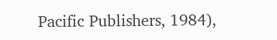Pacific Publishers, 1984),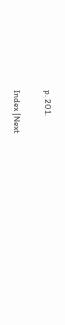p. 201.

Index |Next